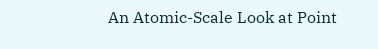An Atomic-Scale Look at Point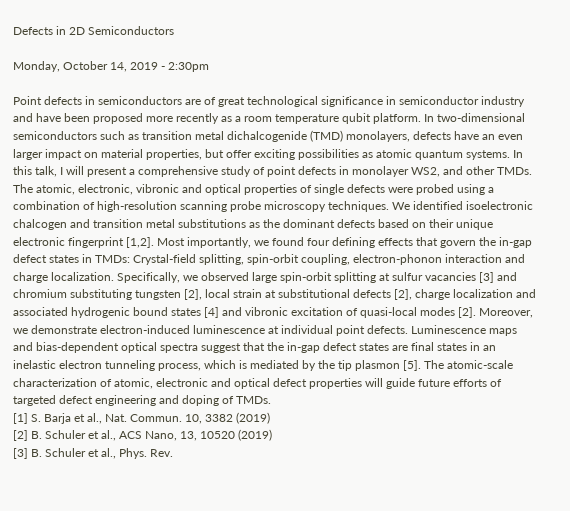Defects in 2D Semiconductors

Monday, October 14, 2019 - 2:30pm

Point defects in semiconductors are of great technological significance in semiconductor industry and have been proposed more recently as a room temperature qubit platform. In two-dimensional semiconductors such as transition metal dichalcogenide (TMD) monolayers, defects have an even larger impact on material properties, but offer exciting possibilities as atomic quantum systems. In this talk, I will present a comprehensive study of point defects in monolayer WS2, and other TMDs. The atomic, electronic, vibronic and optical properties of single defects were probed using a combination of high-resolution scanning probe microscopy techniques. We identified isoelectronic chalcogen and transition metal substitutions as the dominant defects based on their unique electronic fingerprint [1,2]. Most importantly, we found four defining effects that govern the in-gap defect states in TMDs: Crystal-field splitting, spin-orbit coupling, electron-phonon interaction and charge localization. Specifically, we observed large spin-orbit splitting at sulfur vacancies [3] and chromium substituting tungsten [2], local strain at substitutional defects [2], charge localization and associated hydrogenic bound states [4] and vibronic excitation of quasi-local modes [2]. Moreover, we demonstrate electron-induced luminescence at individual point defects. Luminescence maps and bias-dependent optical spectra suggest that the in-gap defect states are final states in an inelastic electron tunneling process, which is mediated by the tip plasmon [5]. The atomic-scale characterization of atomic, electronic and optical defect properties will guide future efforts of targeted defect engineering and doping of TMDs.
[1] S. Barja et al., Nat. Commun. 10, 3382 (2019)
[2] B. Schuler et al., ACS Nano, 13, 10520 (2019)
[3] B. Schuler et al., Phys. Rev.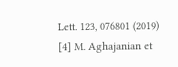Lett. 123, 076801 (2019)
[4] M. Aghajanian et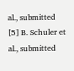al., submitted
[5] B. Schuler et al., submitted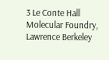3 Le Conte Hall
Molecular Foundry, Lawrence Berkeley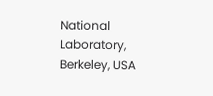National Laboratory, Berkeley, USA